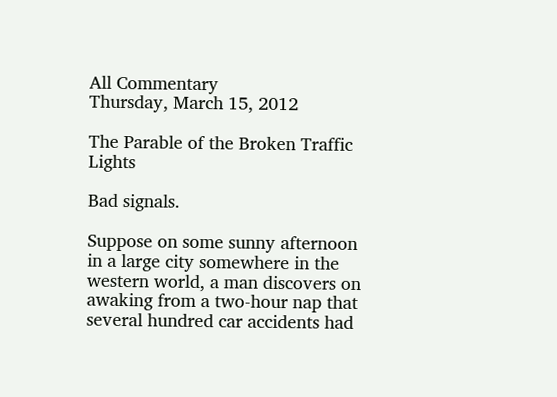All Commentary
Thursday, March 15, 2012

The Parable of the Broken Traffic Lights

Bad signals.

Suppose on some sunny afternoon in a large city somewhere in the western world, a man discovers on awaking from a two-hour nap that several hundred car accidents had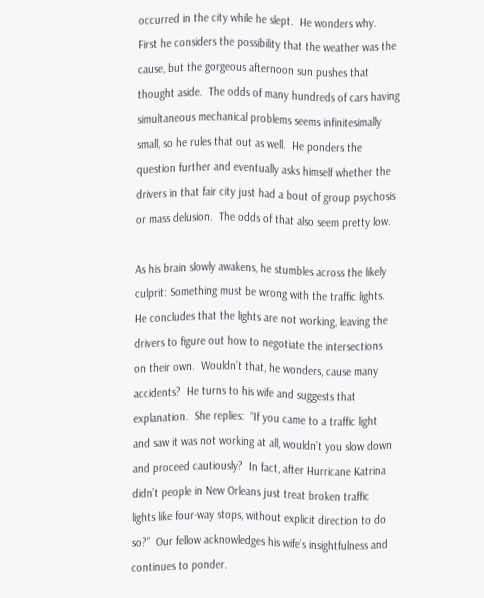occurred in the city while he slept.  He wonders why.  First he considers the possibility that the weather was the cause, but the gorgeous afternoon sun pushes that thought aside.  The odds of many hundreds of cars having simultaneous mechanical problems seems infinitesimally small, so he rules that out as well.  He ponders the question further and eventually asks himself whether the drivers in that fair city just had a bout of group psychosis or mass delusion.  The odds of that also seem pretty low.

As his brain slowly awakens, he stumbles across the likely culprit: Something must be wrong with the traffic lights.  He concludes that the lights are not working, leaving the drivers to figure out how to negotiate the intersections on their own.  Wouldn’t that, he wonders, cause many accidents?  He turns to his wife and suggests that explanation.  She replies:  “If you came to a traffic light and saw it was not working at all, wouldn’t you slow down and proceed cautiously?  In fact, after Hurricane Katrina didn’t people in New Orleans just treat broken traffic lights like four-way stops, without explicit direction to do so?”  Our fellow acknowledges his wife’s insightfulness and continues to ponder.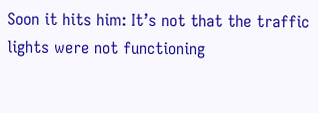Soon it hits him: It’s not that the traffic lights were not functioning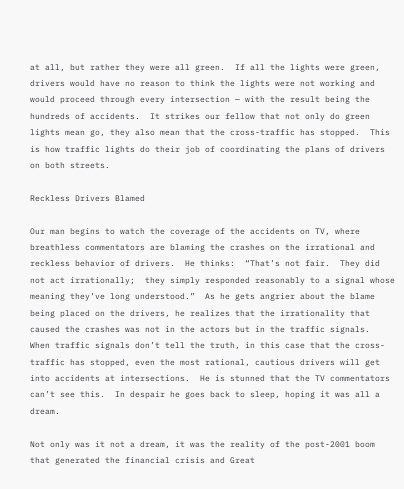at all, but rather they were all green.  If all the lights were green, drivers would have no reason to think the lights were not working and would proceed through every intersection — with the result being the hundreds of accidents.  It strikes our fellow that not only do green lights mean go, they also mean that the cross-traffic has stopped.  This is how traffic lights do their job of coordinating the plans of drivers on both streets.

Reckless Drivers Blamed

Our man begins to watch the coverage of the accidents on TV, where breathless commentators are blaming the crashes on the irrational and reckless behavior of drivers.  He thinks:  “That’s not fair.  They did not act irrationally;  they simply responded reasonably to a signal whose meaning they’ve long understood.”  As he gets angrier about the blame being placed on the drivers, he realizes that the irrationality that caused the crashes was not in the actors but in the traffic signals.  When traffic signals don’t tell the truth, in this case that the cross-traffic has stopped, even the most rational, cautious drivers will get into accidents at intersections.  He is stunned that the TV commentators can’t see this.  In despair he goes back to sleep, hoping it was all a dream.

Not only was it not a dream, it was the reality of the post-2001 boom that generated the financial crisis and Great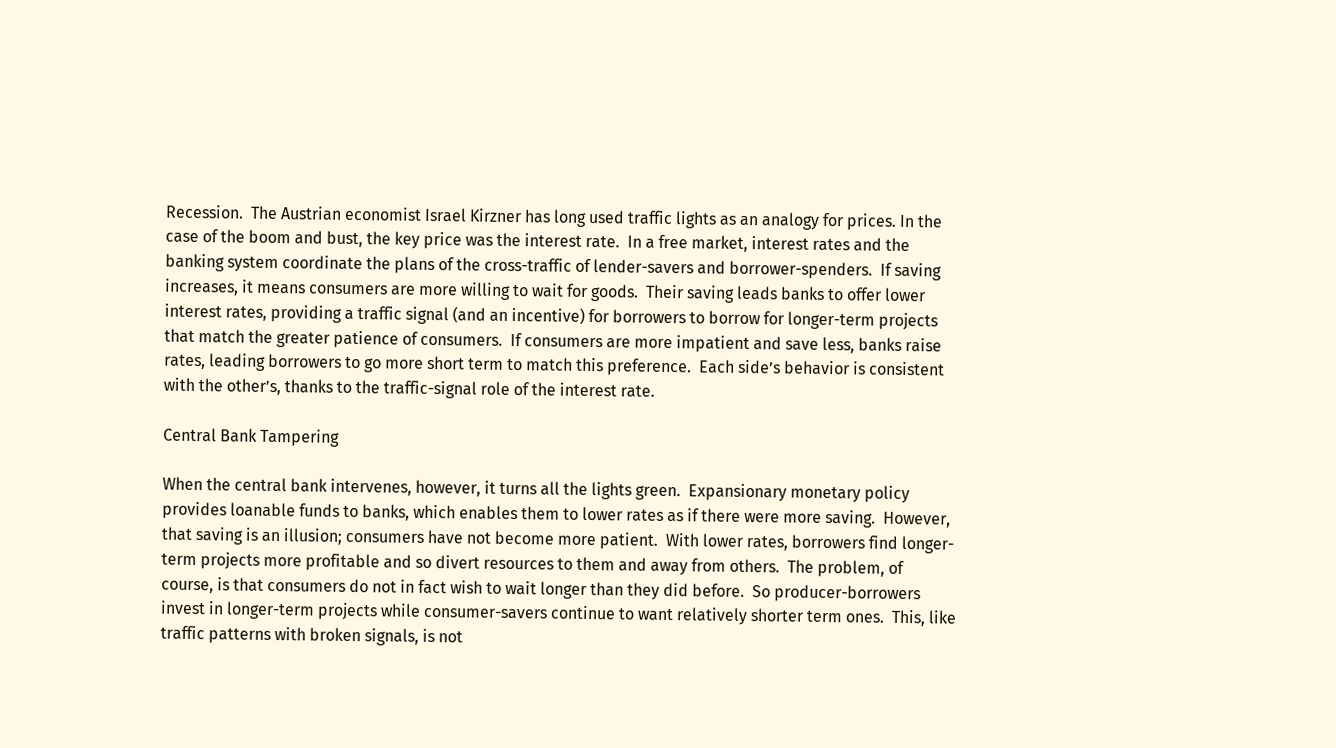Recession.  The Austrian economist Israel Kirzner has long used traffic lights as an analogy for prices. In the case of the boom and bust, the key price was the interest rate.  In a free market, interest rates and the banking system coordinate the plans of the cross-traffic of lender-savers and borrower-spenders.  If saving increases, it means consumers are more willing to wait for goods.  Their saving leads banks to offer lower interest rates, providing a traffic signal (and an incentive) for borrowers to borrow for longer-term projects that match the greater patience of consumers.  If consumers are more impatient and save less, banks raise rates, leading borrowers to go more short term to match this preference.  Each side’s behavior is consistent with the other’s, thanks to the traffic-signal role of the interest rate.

Central Bank Tampering

When the central bank intervenes, however, it turns all the lights green.  Expansionary monetary policy provides loanable funds to banks, which enables them to lower rates as if there were more saving.  However, that saving is an illusion; consumers have not become more patient.  With lower rates, borrowers find longer-term projects more profitable and so divert resources to them and away from others.  The problem, of course, is that consumers do not in fact wish to wait longer than they did before.  So producer-borrowers invest in longer-term projects while consumer-savers continue to want relatively shorter term ones.  This, like traffic patterns with broken signals, is not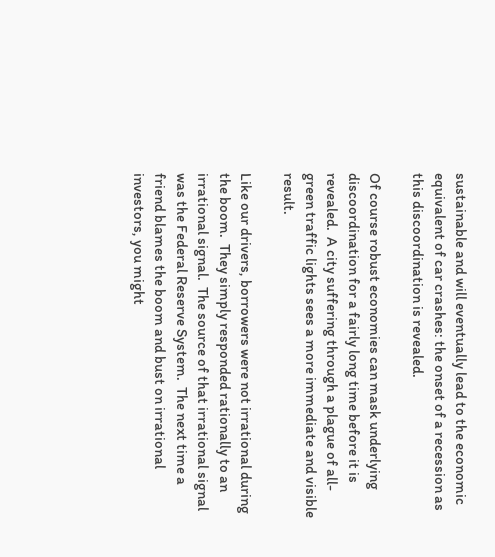sustainable and will eventually lead to the economic equivalent of car crashes: the onset of a recession as this discoordination is revealed.

Of course robust economies can mask underlying discoordination for a fairly long time before it is revealed.  A city suffering through a plague of all-green traffic lights sees a more immediate and visible result.

Like our drivers, borrowers were not irrational during the boom.  They simply responded rationally to an irrational signal.  The source of that irrational signal was the Federal Reserve System.  The next time a friend blames the boom and bust on irrational investors, you might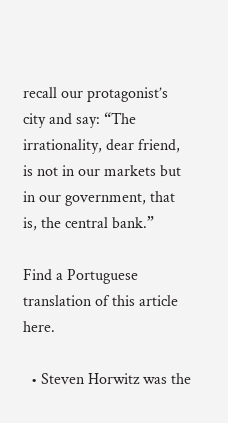recall our protagonist’s city and say: “The irrationality, dear friend, is not in our markets but in our government, that is, the central bank.”

Find a Portuguese translation of this article here.

  • Steven Horwitz was the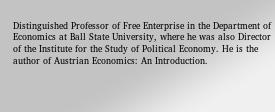Distinguished Professor of Free Enterprise in the Department of Economics at Ball State University, where he was also Director of the Institute for the Study of Political Economy. He is the author of Austrian Economics: An Introduction.